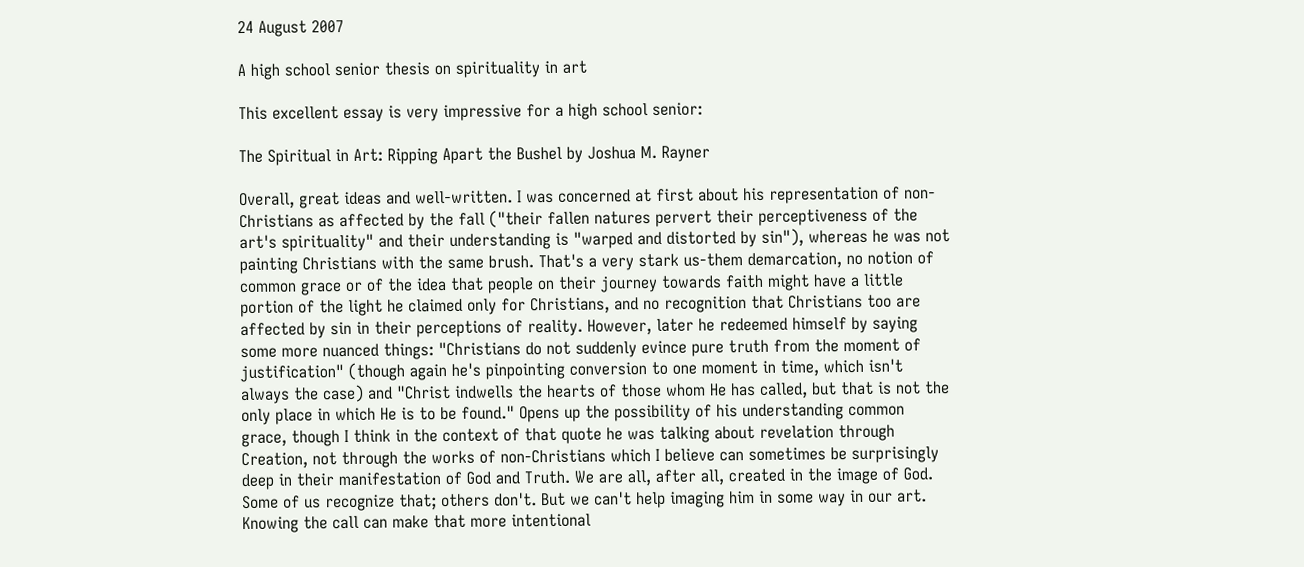24 August 2007

A high school senior thesis on spirituality in art

This excellent essay is very impressive for a high school senior:

The Spiritual in Art: Ripping Apart the Bushel by Joshua M. Rayner

Overall, great ideas and well-written. I was concerned at first about his representation of non-Christians as affected by the fall ("their fallen natures pervert their perceptiveness of the art's spirituality" and their understanding is "warped and distorted by sin"), whereas he was not painting Christians with the same brush. That's a very stark us-them demarcation, no notion of common grace or of the idea that people on their journey towards faith might have a little portion of the light he claimed only for Christians, and no recognition that Christians too are affected by sin in their perceptions of reality. However, later he redeemed himself by saying some more nuanced things: "Christians do not suddenly evince pure truth from the moment of justification" (though again he's pinpointing conversion to one moment in time, which isn't always the case) and "Christ indwells the hearts of those whom He has called, but that is not the only place in which He is to be found." Opens up the possibility of his understanding common grace, though I think in the context of that quote he was talking about revelation through Creation, not through the works of non-Christians which I believe can sometimes be surprisingly deep in their manifestation of God and Truth. We are all, after all, created in the image of God. Some of us recognize that; others don't. But we can't help imaging him in some way in our art. Knowing the call can make that more intentional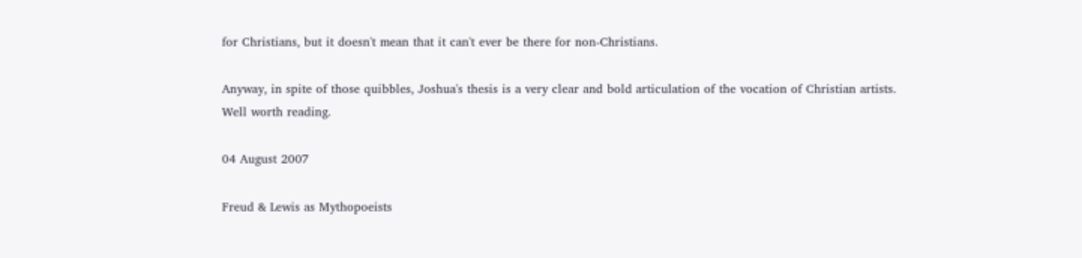for Christians, but it doesn't mean that it can't ever be there for non-Christians.

Anyway, in spite of those quibbles, Joshua's thesis is a very clear and bold articulation of the vocation of Christian artists. Well worth reading.

04 August 2007

Freud & Lewis as Mythopoeists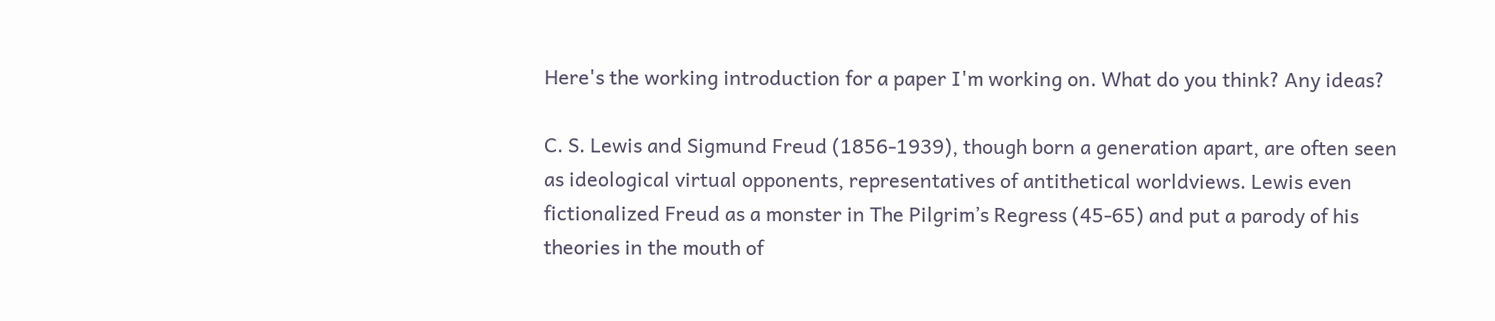Here's the working introduction for a paper I'm working on. What do you think? Any ideas?

C. S. Lewis and Sigmund Freud (1856-1939), though born a generation apart, are often seen as ideological virtual opponents, representatives of antithetical worldviews. Lewis even fictionalized Freud as a monster in The Pilgrim’s Regress (45-65) and put a parody of his theories in the mouth of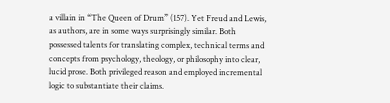a villain in “The Queen of Drum” (157). Yet Freud and Lewis, as authors, are in some ways surprisingly similar. Both possessed talents for translating complex, technical terms and concepts from psychology, theology, or philosophy into clear, lucid prose. Both privileged reason and employed incremental logic to substantiate their claims.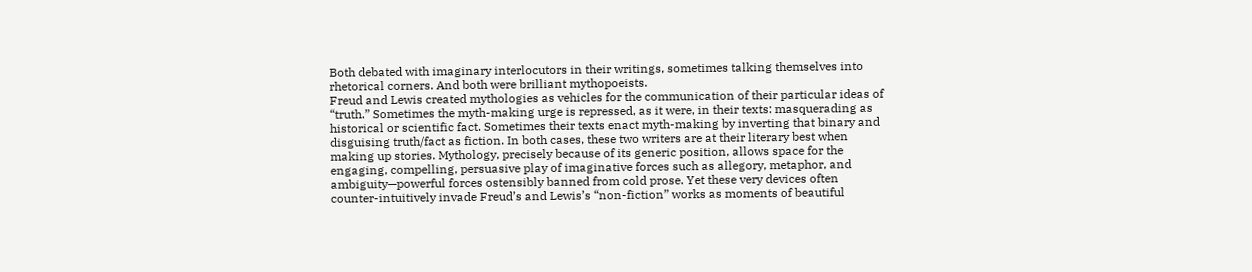Both debated with imaginary interlocutors in their writings, sometimes talking themselves into rhetorical corners. And both were brilliant mythopoeists.
Freud and Lewis created mythologies as vehicles for the communication of their particular ideas of “truth.” Sometimes the myth-making urge is repressed, as it were, in their texts: masquerading as historical or scientific fact. Sometimes their texts enact myth-making by inverting that binary and disguising truth/fact as fiction. In both cases, these two writers are at their literary best when making up stories. Mythology, precisely because of its generic position, allows space for the engaging, compelling, persuasive play of imaginative forces such as allegory, metaphor, and ambiguity—powerful forces ostensibly banned from cold prose. Yet these very devices often counter-intuitively invade Freud’s and Lewis’s “non-fiction” works as moments of beautiful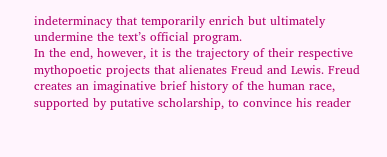indeterminacy that temporarily enrich but ultimately undermine the text’s official program.
In the end, however, it is the trajectory of their respective mythopoetic projects that alienates Freud and Lewis. Freud creates an imaginative brief history of the human race, supported by putative scholarship, to convince his reader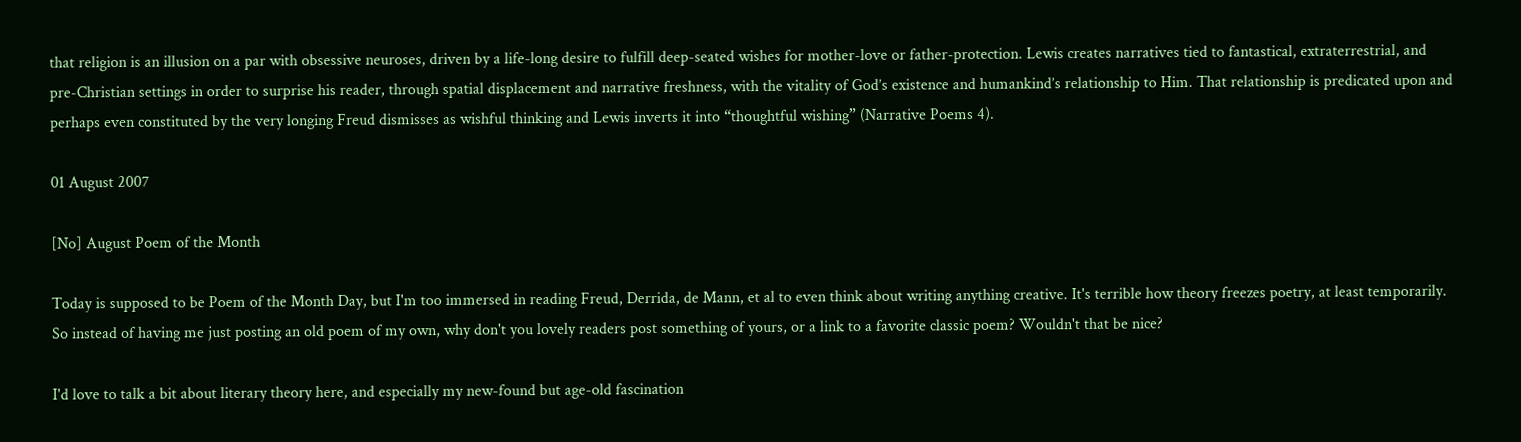that religion is an illusion on a par with obsessive neuroses, driven by a life-long desire to fulfill deep-seated wishes for mother-love or father-protection. Lewis creates narratives tied to fantastical, extraterrestrial, and pre-Christian settings in order to surprise his reader, through spatial displacement and narrative freshness, with the vitality of God’s existence and humankind’s relationship to Him. That relationship is predicated upon and perhaps even constituted by the very longing Freud dismisses as wishful thinking and Lewis inverts it into “thoughtful wishing” (Narrative Poems 4).

01 August 2007

[No] August Poem of the Month

Today is supposed to be Poem of the Month Day, but I'm too immersed in reading Freud, Derrida, de Mann, et al to even think about writing anything creative. It's terrible how theory freezes poetry, at least temporarily. So instead of having me just posting an old poem of my own, why don't you lovely readers post something of yours, or a link to a favorite classic poem? Wouldn't that be nice?

I'd love to talk a bit about literary theory here, and especially my new-found but age-old fascination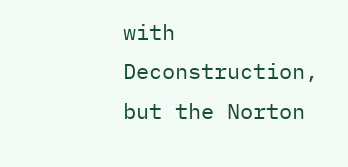with Deconstruction, but the Norton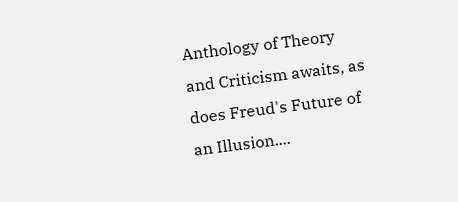Anthology of Theory and Criticism awaits, as does Freud's Future of an Illusion....